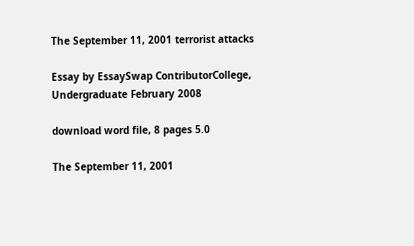The September 11, 2001 terrorist attacks

Essay by EssaySwap ContributorCollege, Undergraduate February 2008

download word file, 8 pages 5.0

The September 11, 2001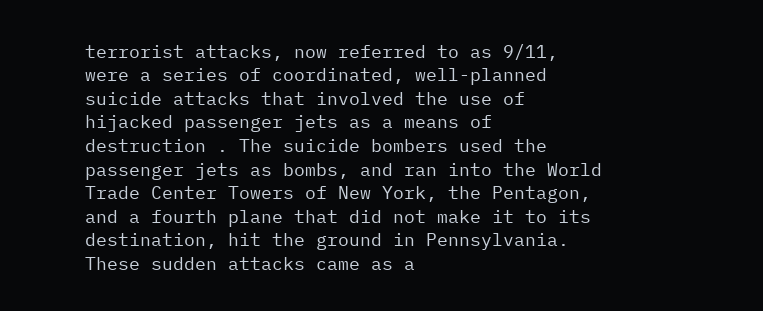terrorist attacks, now referred to as 9/11, were a series of coordinated, well-planned suicide attacks that involved the use of hijacked passenger jets as a means of destruction . The suicide bombers used the passenger jets as bombs, and ran into the World Trade Center Towers of New York, the Pentagon, and a fourth plane that did not make it to its destination, hit the ground in Pennsylvania. These sudden attacks came as a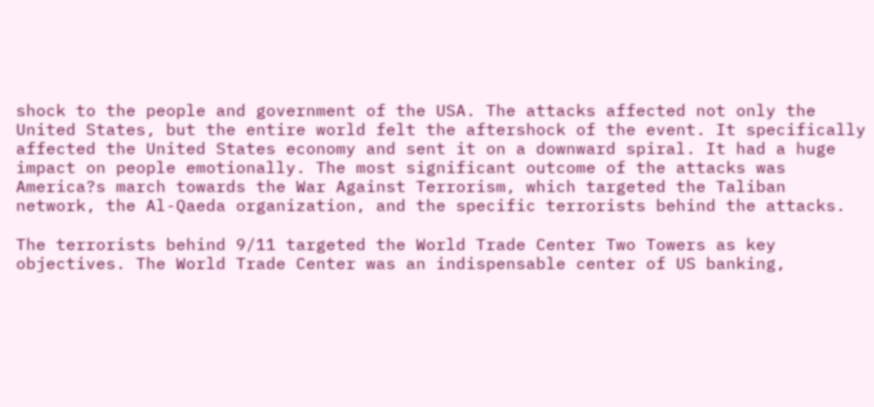shock to the people and government of the USA. The attacks affected not only the United States, but the entire world felt the aftershock of the event. It specifically affected the United States economy and sent it on a downward spiral. It had a huge impact on people emotionally. The most significant outcome of the attacks was America?s march towards the War Against Terrorism, which targeted the Taliban network, the Al-Qaeda organization, and the specific terrorists behind the attacks.

The terrorists behind 9/11 targeted the World Trade Center Two Towers as key objectives. The World Trade Center was an indispensable center of US banking,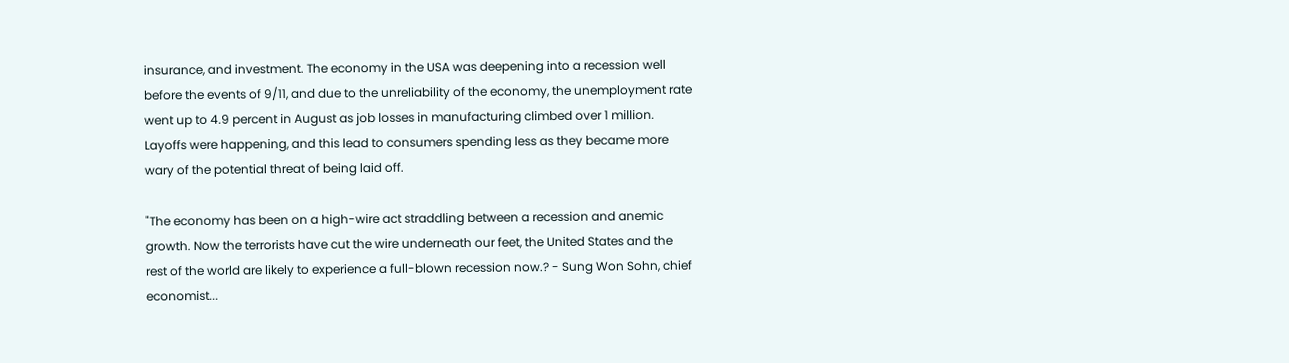insurance, and investment. The economy in the USA was deepening into a recession well before the events of 9/11, and due to the unreliability of the economy, the unemployment rate went up to 4.9 percent in August as job losses in manufacturing climbed over 1 million. Layoffs were happening, and this lead to consumers spending less as they became more wary of the potential threat of being laid off.

"The economy has been on a high-wire act straddling between a recession and anemic growth. Now the terrorists have cut the wire underneath our feet, the United States and the rest of the world are likely to experience a full-blown recession now.? - Sung Won Sohn, chief economist...